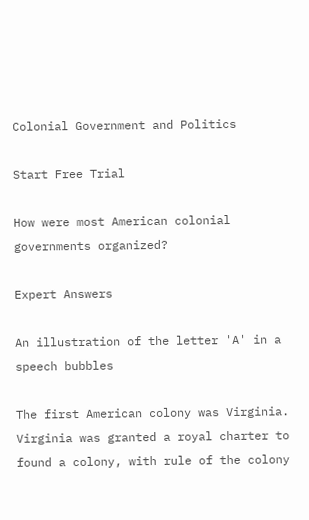Colonial Government and Politics

Start Free Trial

How were most American colonial governments organized?

Expert Answers

An illustration of the letter 'A' in a speech bubbles

The first American colony was Virginia. Virginia was granted a royal charter to found a colony, with rule of the colony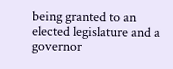being granted to an elected legislature and a governor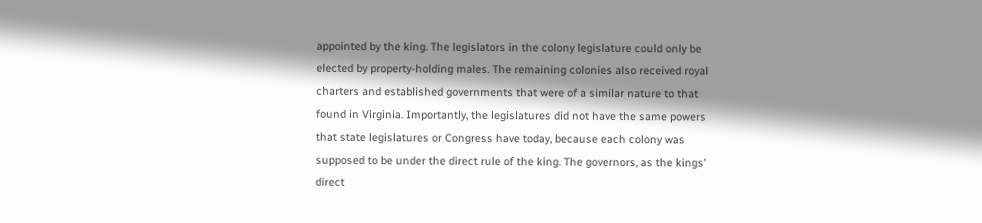appointed by the king. The legislators in the colony legislature could only be elected by property-holding males. The remaining colonies also received royal charters and established governments that were of a similar nature to that found in Virginia. Importantly, the legislatures did not have the same powers that state legislatures or Congress have today, because each colony was supposed to be under the direct rule of the king. The governors, as the kings' direct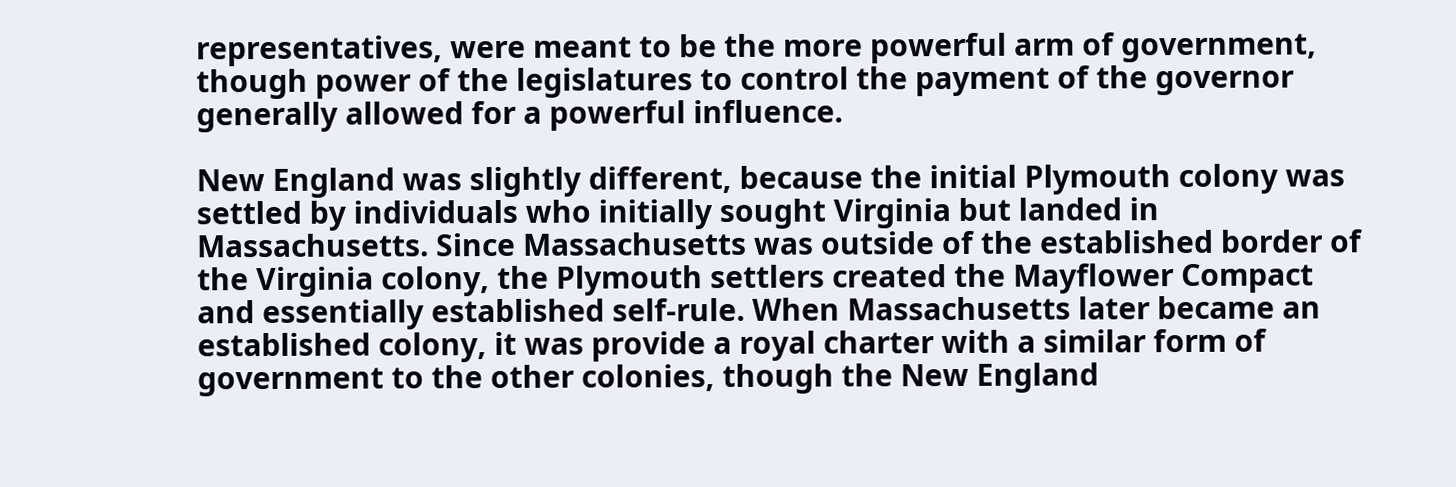representatives, were meant to be the more powerful arm of government, though power of the legislatures to control the payment of the governor generally allowed for a powerful influence.

New England was slightly different, because the initial Plymouth colony was settled by individuals who initially sought Virginia but landed in Massachusetts. Since Massachusetts was outside of the established border of the Virginia colony, the Plymouth settlers created the Mayflower Compact and essentially established self-rule. When Massachusetts later became an established colony, it was provide a royal charter with a similar form of government to the other colonies, though the New England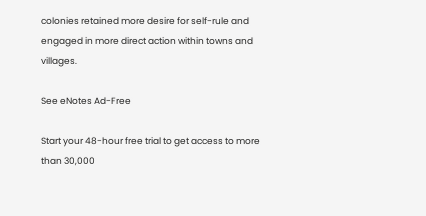colonies retained more desire for self-rule and engaged in more direct action within towns and villages.

See eNotes Ad-Free

Start your 48-hour free trial to get access to more than 30,000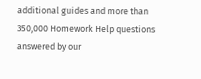additional guides and more than 350,000 Homework Help questions answered by our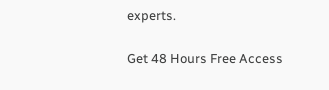experts.

Get 48 Hours Free Access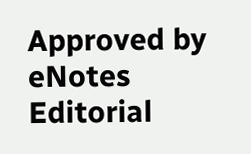Approved by eNotes Editorial